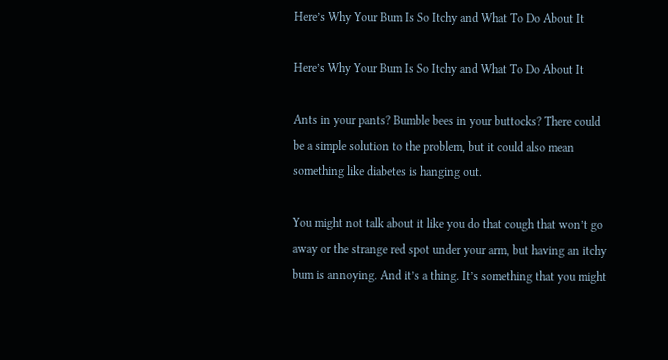Here’s Why Your Bum Is So Itchy and What To Do About It

Here’s Why Your Bum Is So Itchy and What To Do About It

Ants in your pants? Bumble bees in your buttocks? There could be a simple solution to the problem, but it could also mean something like diabetes is hanging out.

You might not talk about it like you do that cough that won’t go away or the strange red spot under your arm, but having an itchy bum is annoying. And it’s a thing. It’s something that you might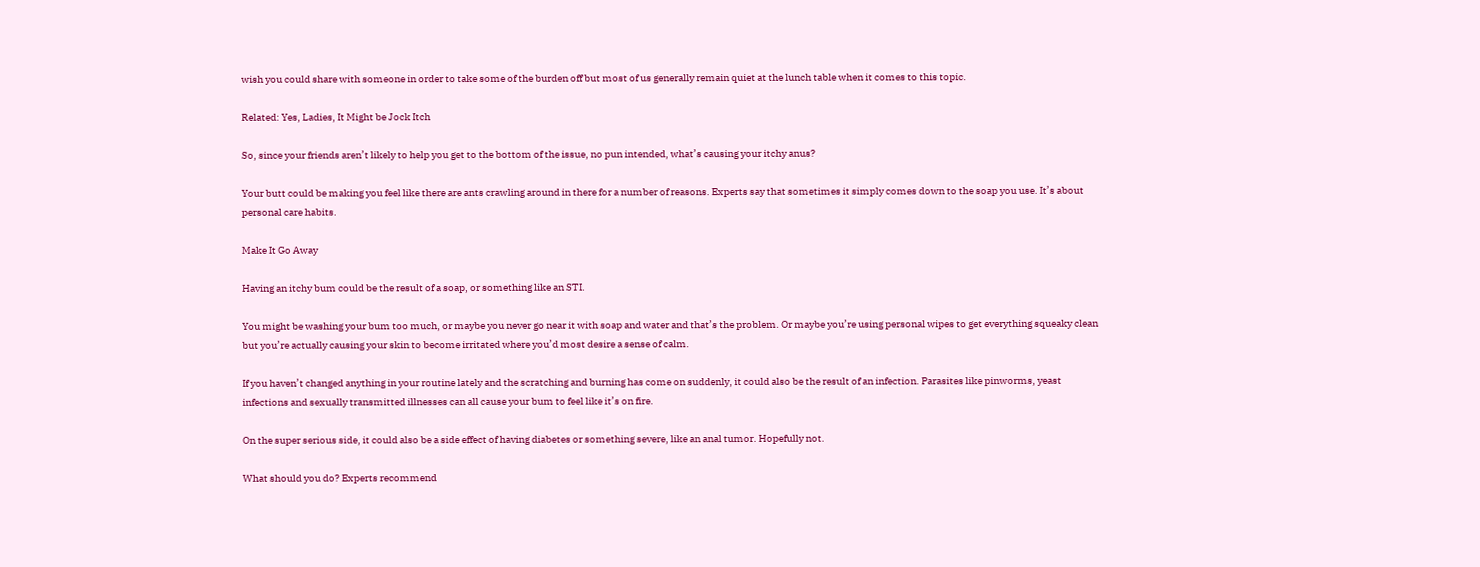wish you could share with someone in order to take some of the burden off but most of us generally remain quiet at the lunch table when it comes to this topic.

Related: Yes, Ladies, It Might be Jock Itch

So, since your friends aren’t likely to help you get to the bottom of the issue, no pun intended, what’s causing your itchy anus?

Your butt could be making you feel like there are ants crawling around in there for a number of reasons. Experts say that sometimes it simply comes down to the soap you use. It’s about personal care habits.

Make It Go Away

Having an itchy bum could be the result of a soap, or something like an STI.

You might be washing your bum too much, or maybe you never go near it with soap and water and that’s the problem. Or maybe you’re using personal wipes to get everything squeaky clean but you’re actually causing your skin to become irritated where you’d most desire a sense of calm.

If you haven’t changed anything in your routine lately and the scratching and burning has come on suddenly, it could also be the result of an infection. Parasites like pinworms, yeast infections and sexually transmitted illnesses can all cause your bum to feel like it’s on fire.

On the super serious side, it could also be a side effect of having diabetes or something severe, like an anal tumor. Hopefully not.

What should you do? Experts recommend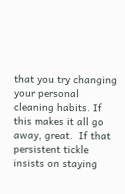that you try changing your personal cleaning habits. If this makes it all go away, great.  If that persistent tickle insists on staying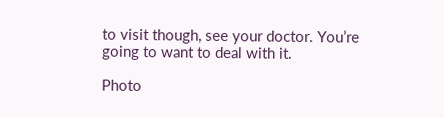to visit though, see your doctor. You’re going to want to deal with it.

Photo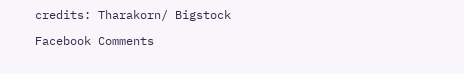credits: Tharakorn/ Bigstock

Facebook Comments